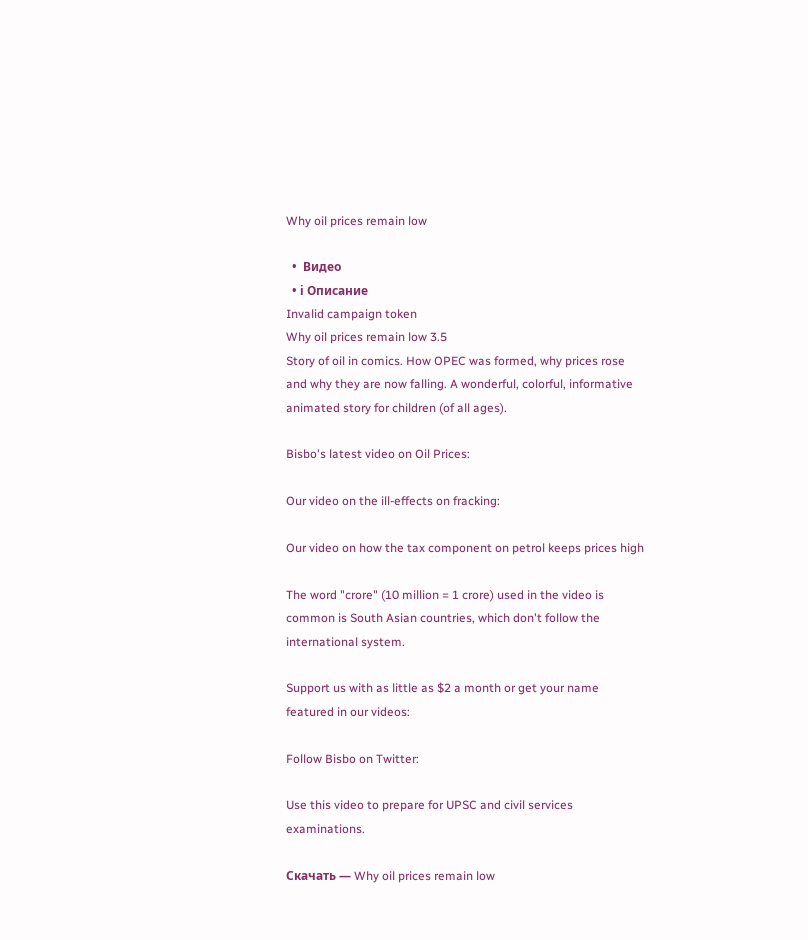Why oil prices remain low

  •  Видео
  • ℹ Описание
Invalid campaign token
Why oil prices remain low 3.5
Story of oil in comics. How OPEC was formed, why prices rose and why they are now falling. A wonderful, colorful, informative animated story for children (of all ages).

Bisbo's latest video on Oil Prices:

Our video on the ill-effects on fracking:

Our video on how the tax component on petrol keeps prices high

The word "crore" (10 million = 1 crore) used in the video is common is South Asian countries, which don't follow the international system.

Support us with as little as $2 a month or get your name featured in our videos:

Follow Bisbo on Twitter:

Use this video to prepare for UPSC and civil services examinations.

Скачать — Why oil prices remain low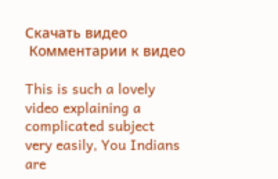Скачать видео
 Комментарии к видео

This is such a lovely video explaining a complicated subject very easily, You Indians are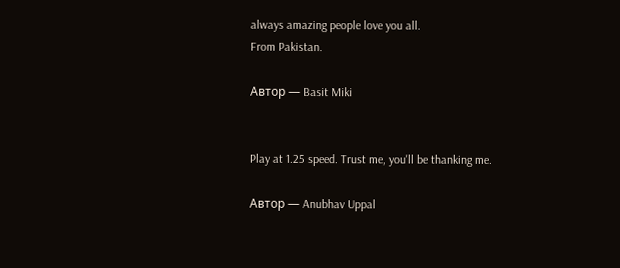always amazing people love you all.
From Pakistan.

Автор — Basit Miki


Play at 1.25 speed. Trust me, you'll be thanking me.

Автор — Anubhav Uppal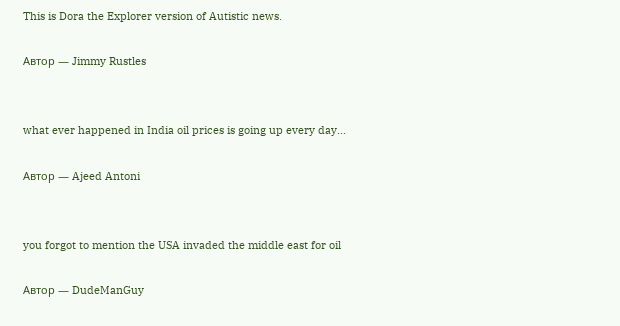This is Dora the Explorer version of Autistic news.

Автор — Jimmy Rustles


what ever happened in India oil prices is going up every day...

Автор — Ajeed Antoni


you forgot to mention the USA invaded the middle east for oil

Автор — DudeManGuy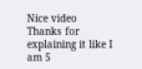Nice video
Thanks for explaining it like I am 5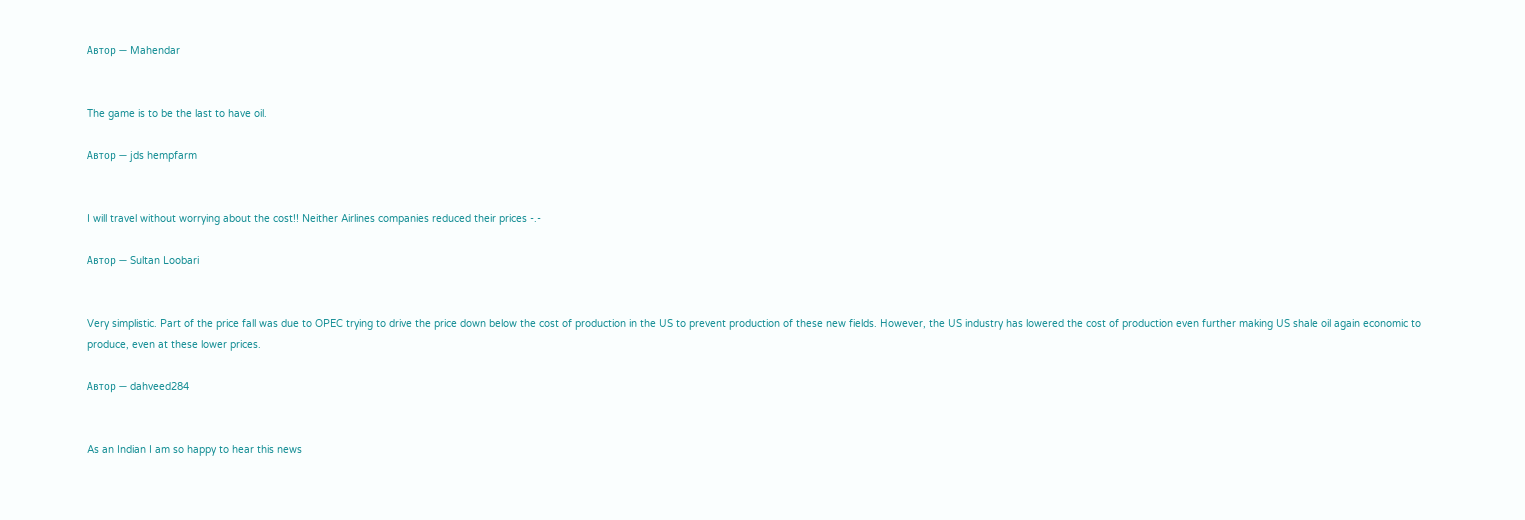Автор — Mahendar


The game is to be the last to have oil.

Автор — jds hempfarm


I will travel without worrying about the cost!! Neither Airlines companies reduced their prices -.-

Автор — Sultan Loobari


Very simplistic. Part of the price fall was due to OPEC trying to drive the price down below the cost of production in the US to prevent production of these new fields. However, the US industry has lowered the cost of production even further making US shale oil again economic to produce, even at these lower prices.

Автор — dahveed284


As an Indian I am so happy to hear this news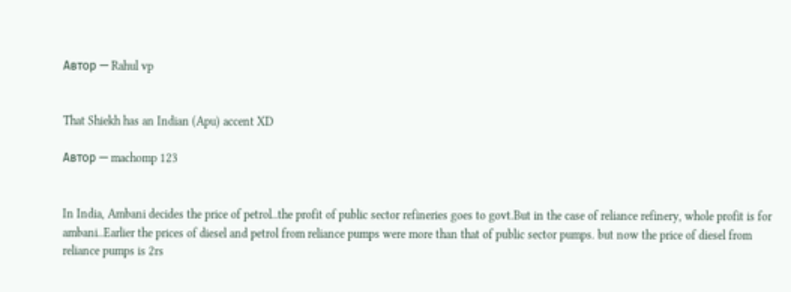Автор — Rahul vp


That Shiekh has an Indian (Apu) accent XD

Автор — machomp 123


In India, Ambani decides the price of petrol..the profit of public sector refineries goes to govt.But in the case of reliance refinery, whole profit is for ambani..Earlier the prices of diesel and petrol from reliance pumps were more than that of public sector pumps. but now the price of diesel from reliance pumps is 2rs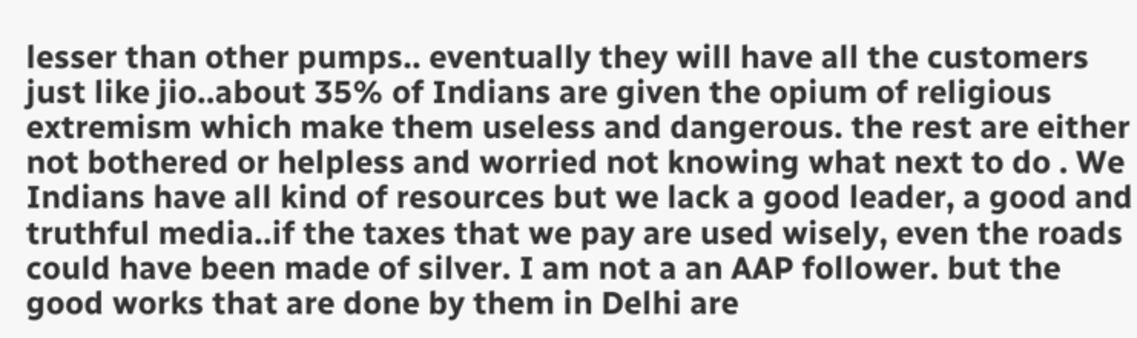lesser than other pumps.. eventually they will have all the customers just like jio..about 35% of Indians are given the opium of religious extremism which make them useless and dangerous. the rest are either not bothered or helpless and worried not knowing what next to do . We Indians have all kind of resources but we lack a good leader, a good and truthful media..if the taxes that we pay are used wisely, even the roads could have been made of silver. I am not a an AAP follower. but the good works that are done by them in Delhi are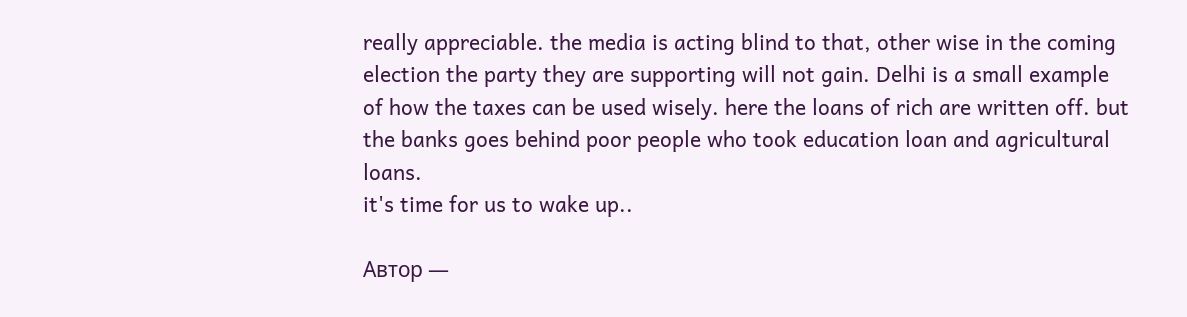really appreciable. the media is acting blind to that, other wise in the coming election the party they are supporting will not gain. Delhi is a small example of how the taxes can be used wisely. here the loans of rich are written off. but the banks goes behind poor people who took education loan and agricultural loans.
it's time for us to wake up..

Автор —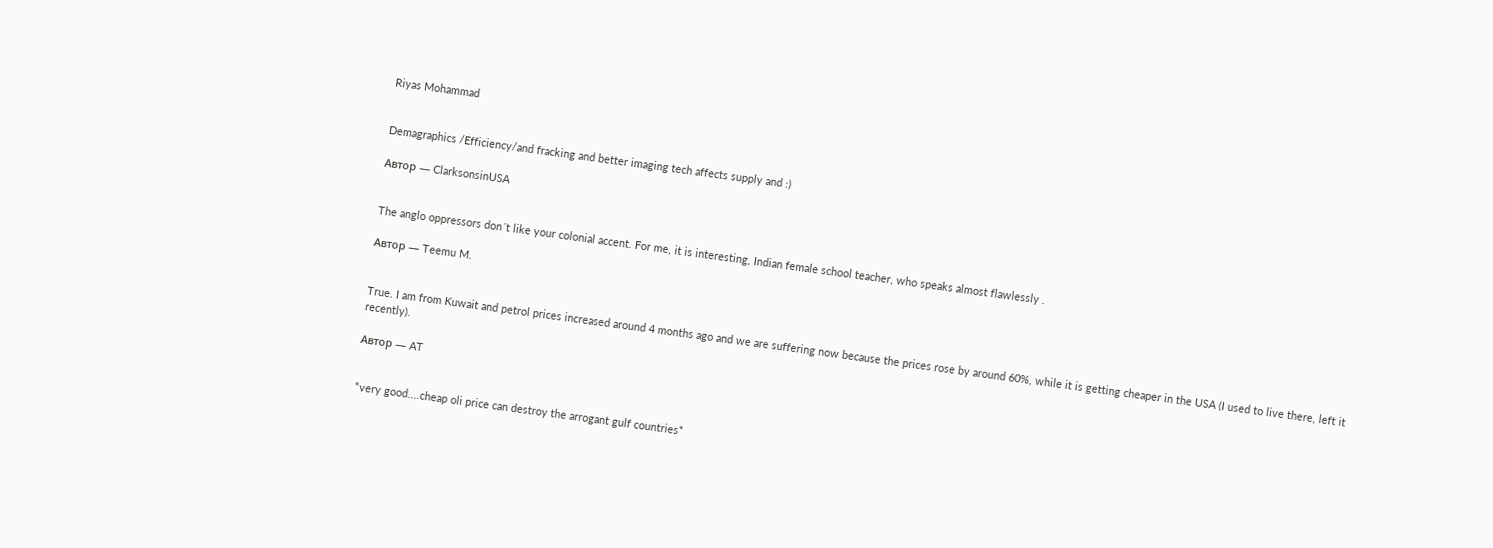Riyas Mohammad


Demagraphics /Efficiency/and fracking and better imaging tech affects supply and :)

Автор — ClarksonsinUSA


The anglo oppressors don´t like your colonial accent. For me, it is interesting, Indian female school teacher, who speaks almost flawlessly .

Автор — Teemu M.


True. I am from Kuwait and petrol prices increased around 4 months ago and we are suffering now because the prices rose by around 60%, while it is getting cheaper in the USA (I used to live there, left it recently).

Автор — AT


*very good....cheap oli price can destroy the arrogant gulf countries*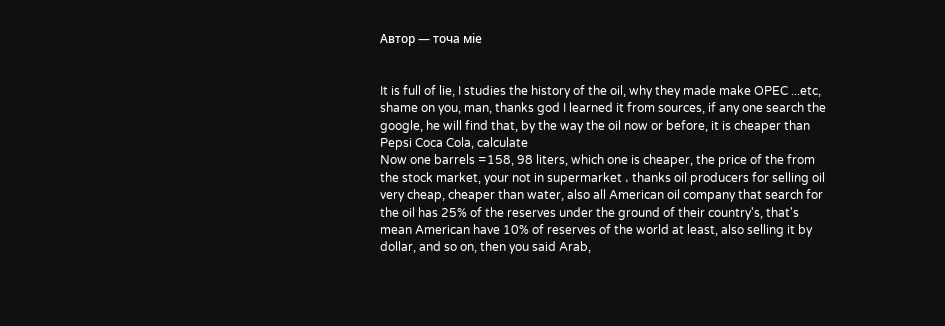Автор — точа мie


It is full of lie, I studies the history of the oil, why they made make OPEC ...etc, shame on you, man, thanks god I learned it from sources, if any one search the google, he will find that, by the way the oil now or before, it is cheaper than Pepsi Coca Cola, calculate
Now one barrels =158, 98 liters, which one is cheaper, the price of the from the stock market, your not in supermarket ، thanks oil producers for selling oil very cheap, cheaper than water, also all American oil company that search for the oil has 25% of the reserves under the ground of their country's, that's mean American have 10% of reserves of the world at least, also selling it by dollar, and so on, then you said Arab,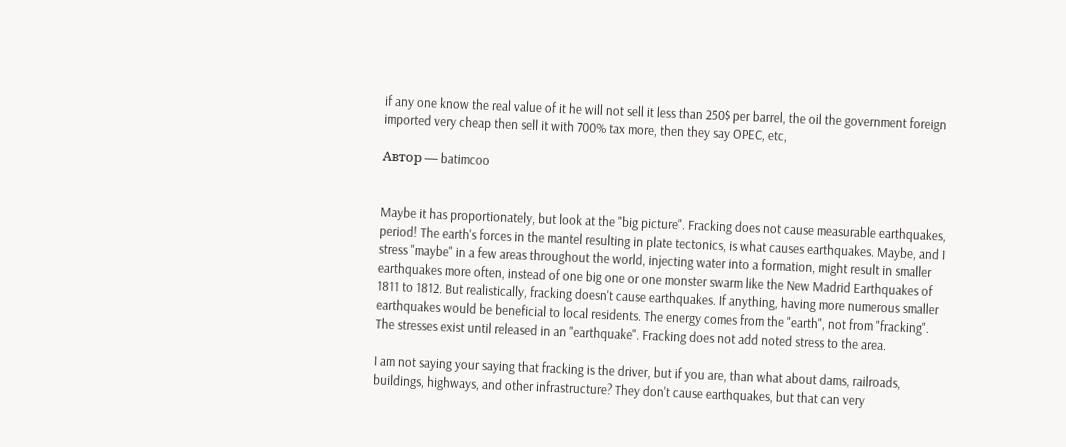if any one know the real value of it he will not sell it less than 250$ per barrel, the oil the government foreign imported very cheap then sell it with 700% tax more, then they say OPEC, etc,

Автор — batimcoo


Maybe it has proportionately, but look at the "big picture". Fracking does not cause measurable earthquakes, period! The earth's forces in the mantel resulting in plate tectonics, is what causes earthquakes. Maybe, and I stress "maybe" in a few areas throughout the world, injecting water into a formation, might result in smaller earthquakes more often, instead of one big one or one monster swarm like the New Madrid Earthquakes of 1811 to 1812. But realistically, fracking doesn't cause earthquakes. If anything, having more numerous smaller earthquakes would be beneficial to local residents. The energy comes from the "earth", not from "fracking". The stresses exist until released in an "earthquake". Fracking does not add noted stress to the area.

I am not saying your saying that fracking is the driver, but if you are, than what about dams, railroads, buildings, highways, and other infrastructure? They don't cause earthquakes, but that can very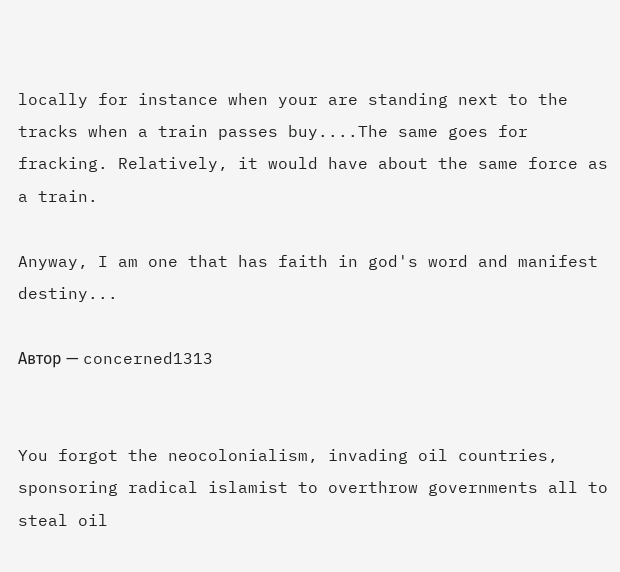locally for instance when your are standing next to the tracks when a train passes buy....The same goes for fracking. Relatively, it would have about the same force as a train.

Anyway, I am one that has faith in god's word and manifest destiny...

Автор — concerned1313


You forgot the neocolonialism, invading oil countries, sponsoring radical islamist to overthrow governments all to steal oil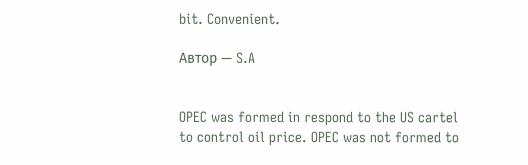bit. Convenient.

Автор — S.A


OPEC was formed in respond to the US cartel to control oil price. OPEC was not formed to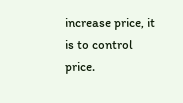increase price, it is to control price.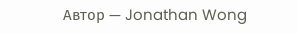Автор — Jonathan Wong